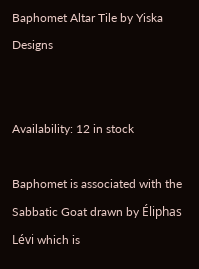Baphomet Altar Tile by Yiska Designs


Availability: 12 in stock

Baphomet is associated with the Sabbatic Goat drawn by Éliphas Lévi which is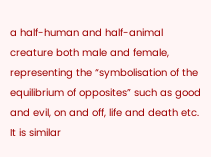a half-human and half-animal creature both male and female, representing the “symbolisation of the equilibrium of opposites” such as good and evil, on and off, life and death etc. It is similar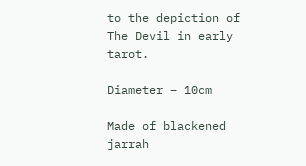to the depiction of The Devil in early tarot.

Diameter – 10cm

Made of blackened jarrah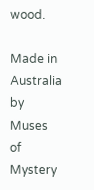wood.

Made in Australia by Muses of Mystery